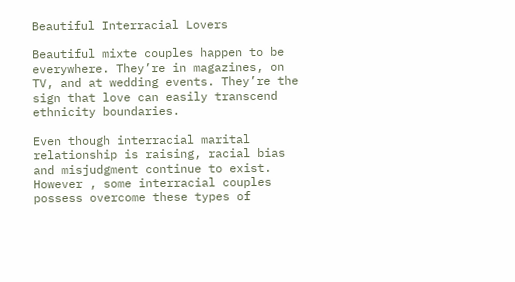Beautiful Interracial Lovers

Beautiful mixte couples happen to be everywhere. They’re in magazines, on TV, and at wedding events. They’re the sign that love can easily transcend ethnicity boundaries.

Even though interracial marital relationship is raising, racial bias and misjudgment continue to exist. However , some interracial couples possess overcome these types of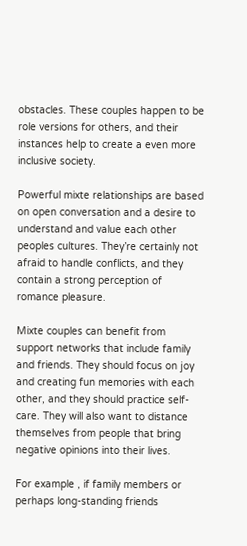obstacles. These couples happen to be role versions for others, and their instances help to create a even more inclusive society.

Powerful mixte relationships are based on open conversation and a desire to understand and value each other peoples cultures. They’re certainly not afraid to handle conflicts, and they contain a strong perception of romance pleasure.

Mixte couples can benefit from support networks that include family and friends. They should focus on joy and creating fun memories with each other, and they should practice self-care. They will also want to distance themselves from people that bring negative opinions into their lives.

For example , if family members or perhaps long-standing friends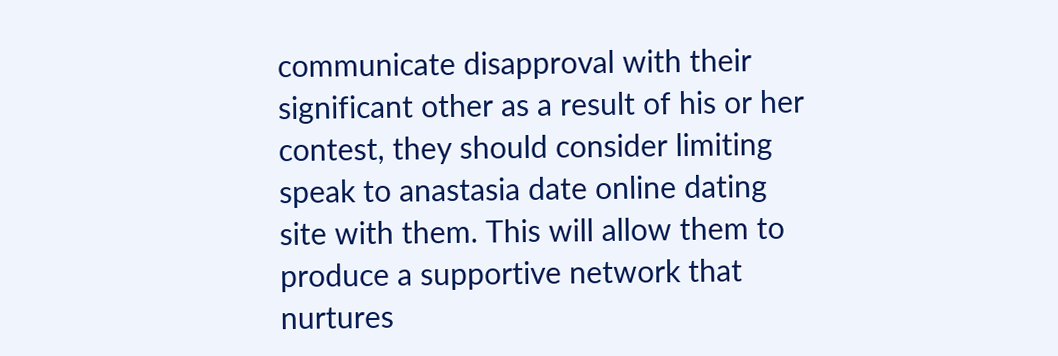communicate disapproval with their significant other as a result of his or her contest, they should consider limiting speak to anastasia date online dating site with them. This will allow them to produce a supportive network that nurtures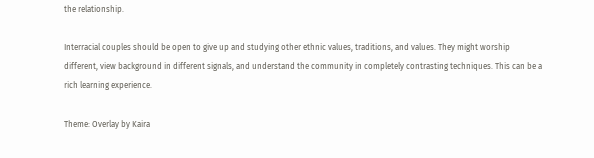the relationship.

Interracial couples should be open to give up and studying other ethnic values, traditions, and values. They might worship different, view background in different signals, and understand the community in completely contrasting techniques. This can be a rich learning experience.

Theme: Overlay by Kaira